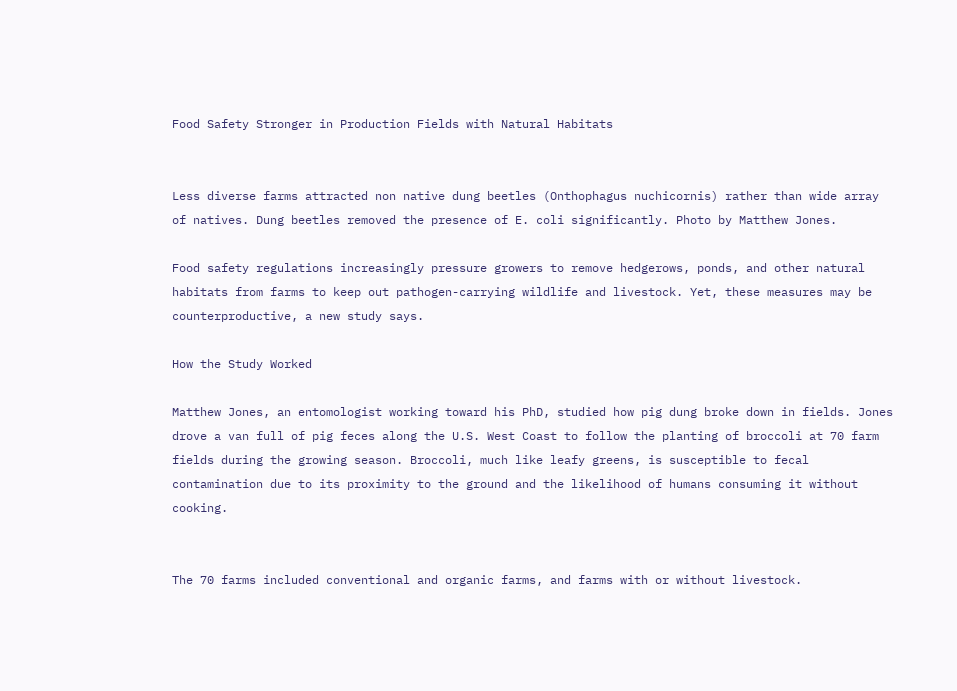Food Safety Stronger in Production Fields with Natural Habitats


Less diverse farms attracted non native dung beetles (Onthophagus nuchicornis) rather than wide array of natives. Dung beetles removed the presence of E. coli significantly. Photo by Matthew Jones.

Food safety regulations increasingly pressure growers to remove hedgerows, ponds, and other natural habitats from farms to keep out pathogen-carrying wildlife and livestock. Yet, these measures may be counterproductive, a new study says.

How the Study Worked

Matthew Jones, an entomologist working toward his PhD, studied how pig dung broke down in fields. Jones drove a van full of pig feces along the U.S. West Coast to follow the planting of broccoli at 70 farm fields during the growing season. Broccoli, much like leafy greens, is susceptible to fecal contamination due to its proximity to the ground and the likelihood of humans consuming it without cooking.


The 70 farms included conventional and organic farms, and farms with or without livestock.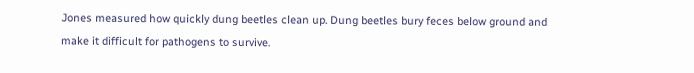Jones measured how quickly dung beetles clean up. Dung beetles bury feces below ground and make it difficult for pathogens to survive.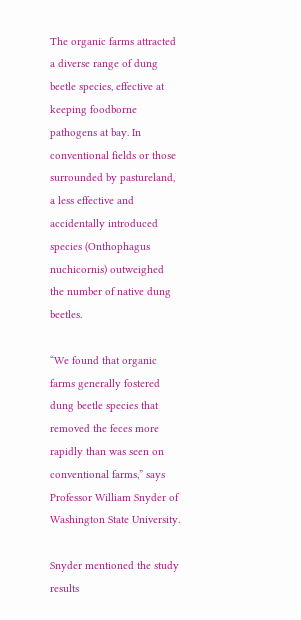The organic farms attracted a diverse range of dung beetle species, effective at keeping foodborne pathogens at bay. In conventional fields or those surrounded by pastureland, a less effective and accidentally introduced species (Onthophagus nuchicornis) outweighed the number of native dung beetles.

“We found that organic farms generally fostered dung beetle species that removed the feces more rapidly than was seen on conventional farms,” says Professor William Snyder of Washington State University.

Snyder mentioned the study results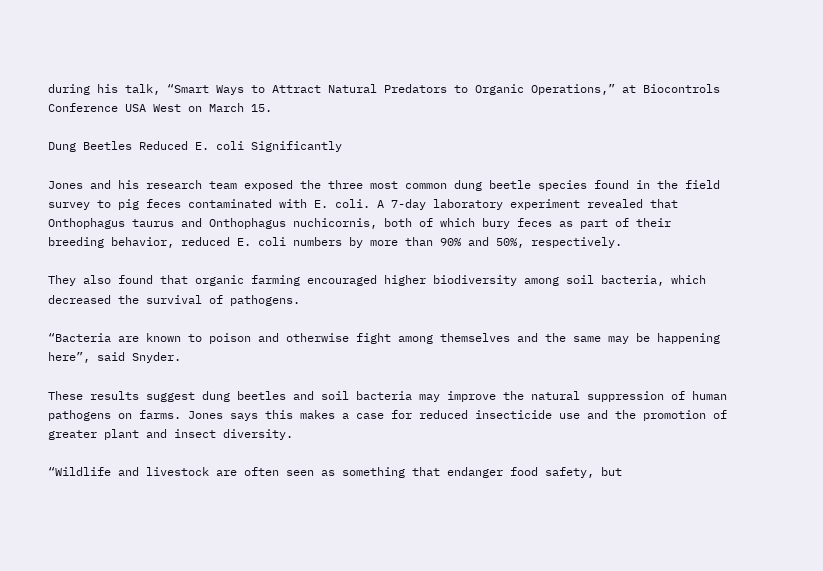during his talk, “Smart Ways to Attract Natural Predators to Organic Operations,” at Biocontrols Conference USA West on March 15.

Dung Beetles Reduced E. coli Significantly

Jones and his research team exposed the three most common dung beetle species found in the field survey to pig feces contaminated with E. coli. A 7-day laboratory experiment revealed that Onthophagus taurus and Onthophagus nuchicornis, both of which bury feces as part of their breeding behavior, reduced E. coli numbers by more than 90% and 50%, respectively.

They also found that organic farming encouraged higher biodiversity among soil bacteria, which decreased the survival of pathogens.

“Bacteria are known to poison and otherwise fight among themselves and the same may be happening here”, said Snyder.

These results suggest dung beetles and soil bacteria may improve the natural suppression of human pathogens on farms. Jones says this makes a case for reduced insecticide use and the promotion of greater plant and insect diversity.

“Wildlife and livestock are often seen as something that endanger food safety, but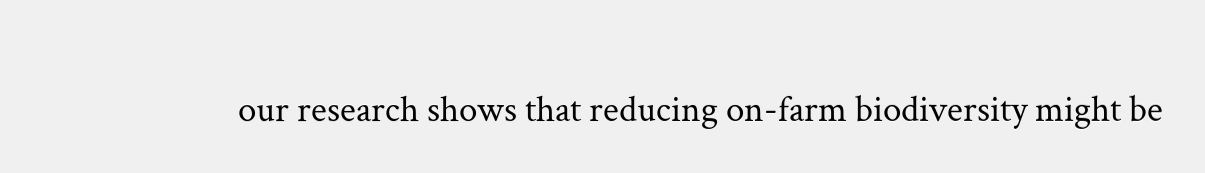our research shows that reducing on-farm biodiversity might be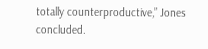totally counterproductive,” Jones concluded.